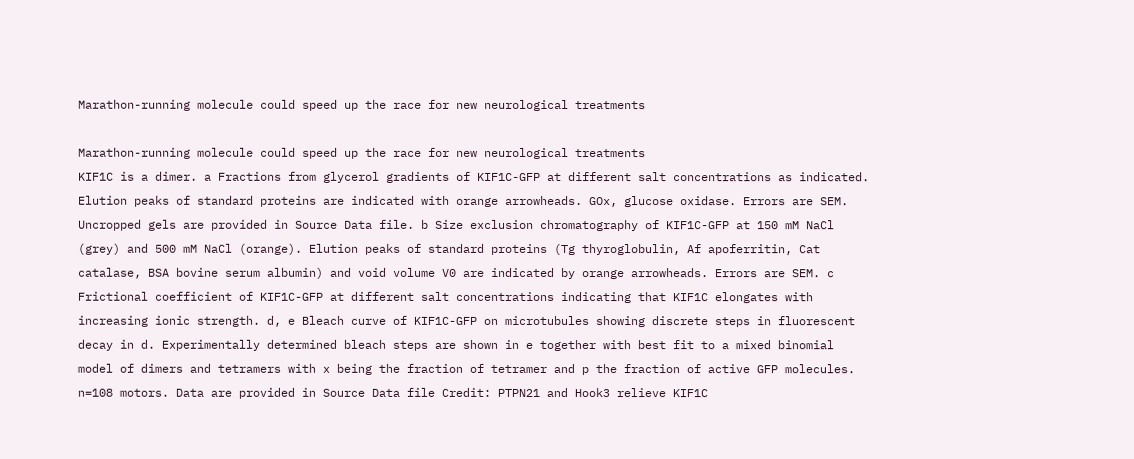Marathon-running molecule could speed up the race for new neurological treatments

Marathon-running molecule could speed up the race for new neurological treatments
KIF1C is a dimer. a Fractions from glycerol gradients of KIF1C-GFP at different salt concentrations as indicated. Elution peaks of standard proteins are indicated with orange arrowheads. GOx, glucose oxidase. Errors are SEM. Uncropped gels are provided in Source Data file. b Size exclusion chromatography of KIF1C-GFP at 150 mM NaCl (grey) and 500 mM NaCl (orange). Elution peaks of standard proteins (Tg thyroglobulin, Af apoferritin, Cat catalase, BSA bovine serum albumin) and void volume V0 are indicated by orange arrowheads. Errors are SEM. c Frictional coefficient of KIF1C-GFP at different salt concentrations indicating that KIF1C elongates with increasing ionic strength. d, e Bleach curve of KIF1C-GFP on microtubules showing discrete steps in fluorescent decay in d. Experimentally determined bleach steps are shown in e together with best fit to a mixed binomial model of dimers and tetramers with x being the fraction of tetramer and p the fraction of active GFP molecules. n=108 motors. Data are provided in Source Data file Credit: PTPN21 and Hook3 relieve KIF1C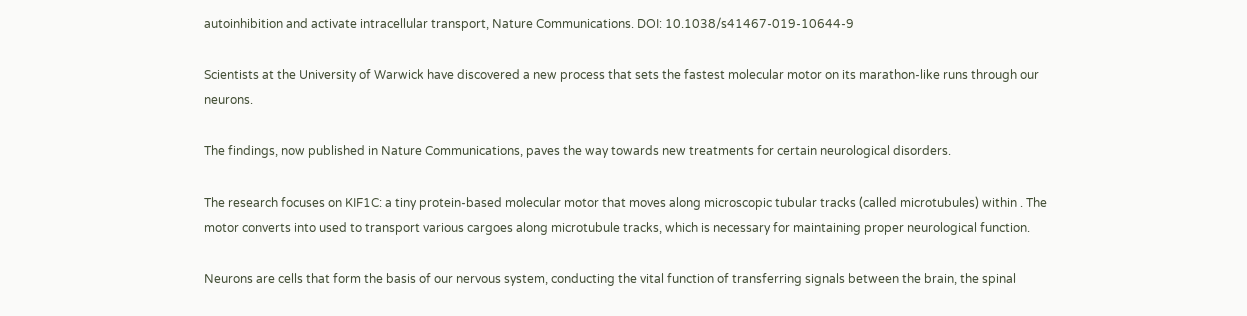autoinhibition and activate intracellular transport, Nature Communications. DOI: 10.1038/s41467-019-10644-9

Scientists at the University of Warwick have discovered a new process that sets the fastest molecular motor on its marathon-like runs through our neurons.

The findings, now published in Nature Communications, paves the way towards new treatments for certain neurological disorders.

The research focuses on KIF1C: a tiny protein-based molecular motor that moves along microscopic tubular tracks (called microtubules) within . The motor converts into used to transport various cargoes along microtubule tracks, which is necessary for maintaining proper neurological function.

Neurons are cells that form the basis of our nervous system, conducting the vital function of transferring signals between the brain, the spinal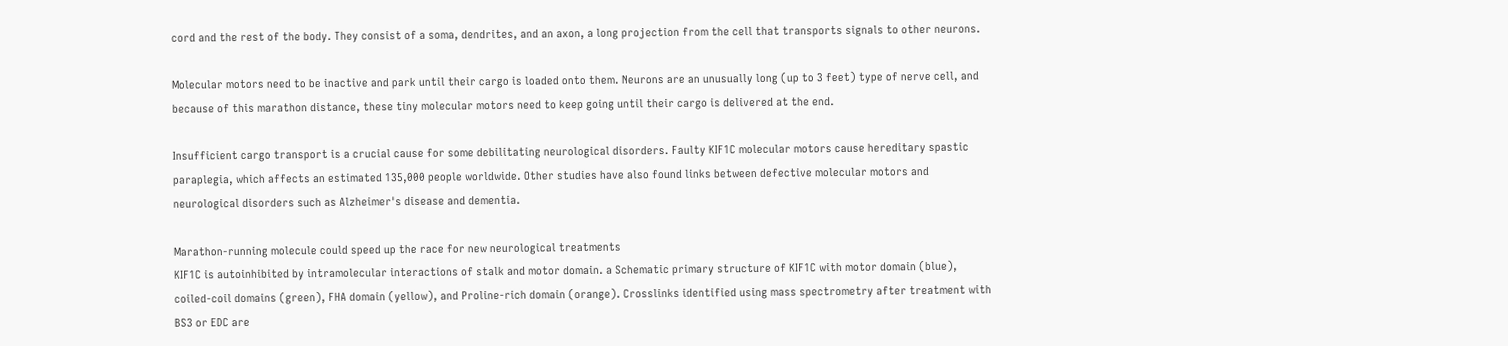cord and the rest of the body. They consist of a soma, dendrites, and an axon, a long projection from the cell that transports signals to other neurons.

Molecular motors need to be inactive and park until their cargo is loaded onto them. Neurons are an unusually long (up to 3 feet) type of nerve cell, and because of this marathon distance, these tiny molecular motors need to keep going until their cargo is delivered at the end.

Insufficient cargo transport is a crucial cause for some debilitating neurological disorders. Faulty KIF1C molecular motors cause hereditary spastic paraplegia, which affects an estimated 135,000 people worldwide. Other studies have also found links between defective molecular motors and neurological disorders such as Alzheimer's disease and dementia.

Marathon-running molecule could speed up the race for new neurological treatments
KIF1C is autoinhibited by intramolecular interactions of stalk and motor domain. a Schematic primary structure of KIF1C with motor domain (blue), coiled-coil domains (green), FHA domain (yellow), and Proline-rich domain (orange). Crosslinks identified using mass spectrometry after treatment with BS3 or EDC are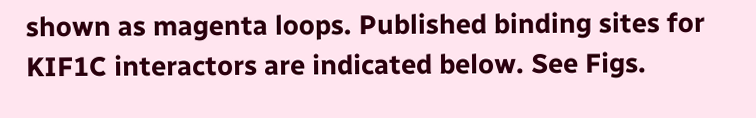shown as magenta loops. Published binding sites for KIF1C interactors are indicated below. See Figs.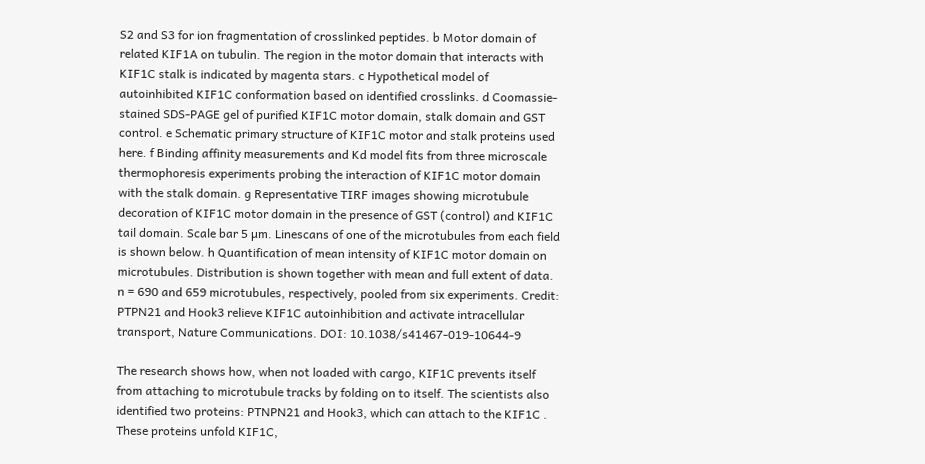S2 and S3 for ion fragmentation of crosslinked peptides. b Motor domain of related KIF1A on tubulin. The region in the motor domain that interacts with KIF1C stalk is indicated by magenta stars. c Hypothetical model of autoinhibited KIF1C conformation based on identified crosslinks. d Coomassie-stained SDS-PAGE gel of purified KIF1C motor domain, stalk domain and GST control. e Schematic primary structure of KIF1C motor and stalk proteins used here. f Binding affinity measurements and Kd model fits from three microscale thermophoresis experiments probing the interaction of KIF1C motor domain with the stalk domain. g Representative TIRF images showing microtubule decoration of KIF1C motor domain in the presence of GST (control) and KIF1C tail domain. Scale bar 5 µm. Linescans of one of the microtubules from each field is shown below. h Quantification of mean intensity of KIF1C motor domain on microtubules. Distribution is shown together with mean and full extent of data. n = 690 and 659 microtubules, respectively, pooled from six experiments. Credit: PTPN21 and Hook3 relieve KIF1C autoinhibition and activate intracellular transport, Nature Communications. DOI: 10.1038/s41467-019-10644-9

The research shows how, when not loaded with cargo, KIF1C prevents itself from attaching to microtubule tracks by folding on to itself. The scientists also identified two proteins: PTNPN21 and Hook3, which can attach to the KIF1C . These proteins unfold KIF1C,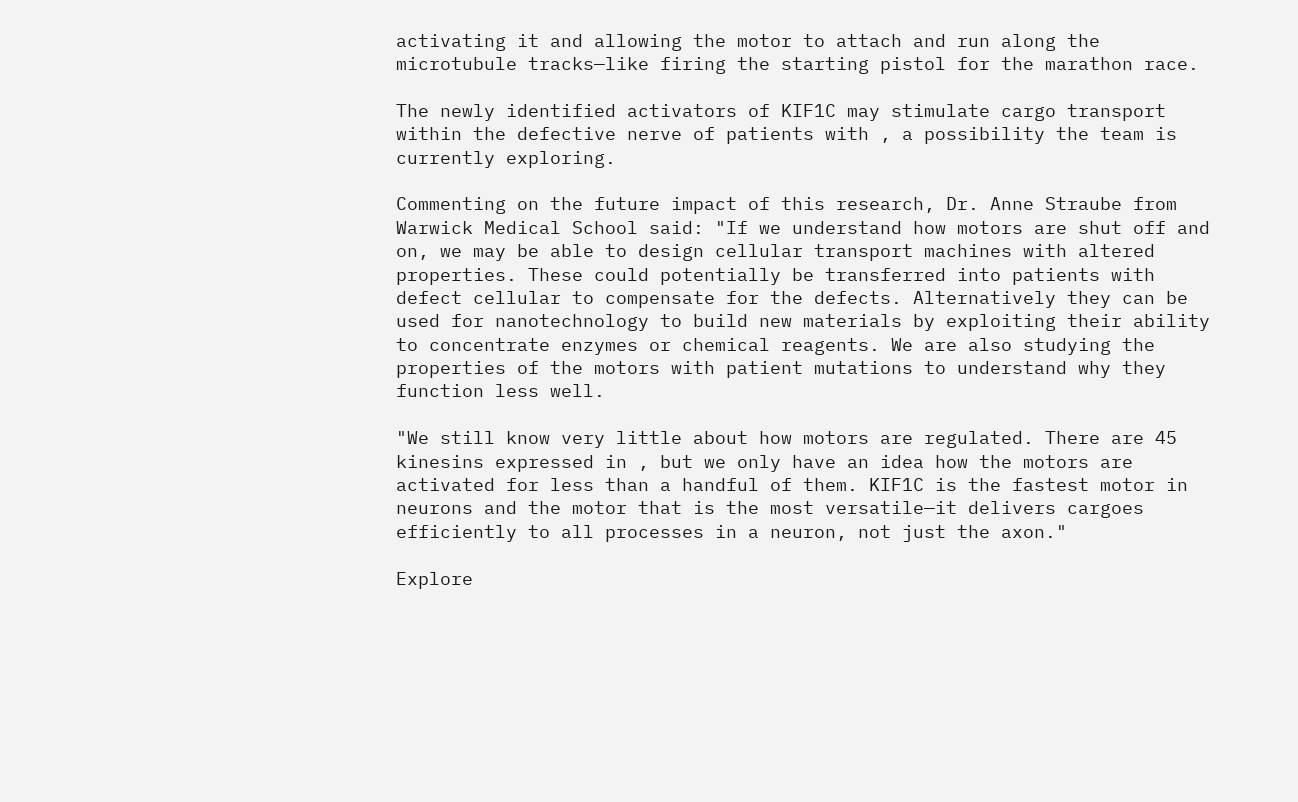activating it and allowing the motor to attach and run along the microtubule tracks—like firing the starting pistol for the marathon race.

The newly identified activators of KIF1C may stimulate cargo transport within the defective nerve of patients with , a possibility the team is currently exploring.

Commenting on the future impact of this research, Dr. Anne Straube from Warwick Medical School said: "If we understand how motors are shut off and on, we may be able to design cellular transport machines with altered properties. These could potentially be transferred into patients with defect cellular to compensate for the defects. Alternatively they can be used for nanotechnology to build new materials by exploiting their ability to concentrate enzymes or chemical reagents. We are also studying the properties of the motors with patient mutations to understand why they function less well.

"We still know very little about how motors are regulated. There are 45 kinesins expressed in , but we only have an idea how the motors are activated for less than a handful of them. KIF1C is the fastest motor in neurons and the motor that is the most versatile—it delivers cargoes efficiently to all processes in a neuron, not just the axon."

Explore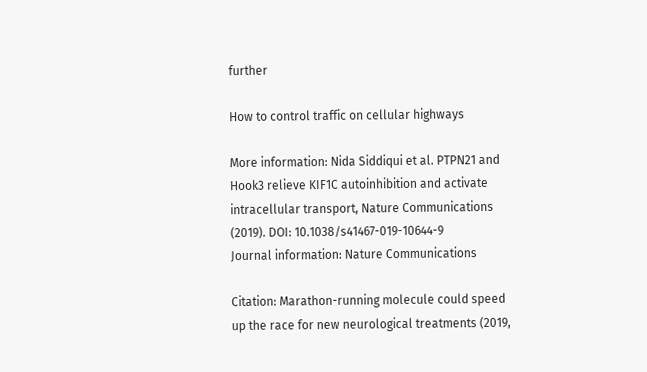further

How to control traffic on cellular highways

More information: Nida Siddiqui et al. PTPN21 and Hook3 relieve KIF1C autoinhibition and activate intracellular transport, Nature Communications (2019). DOI: 10.1038/s41467-019-10644-9
Journal information: Nature Communications

Citation: Marathon-running molecule could speed up the race for new neurological treatments (2019,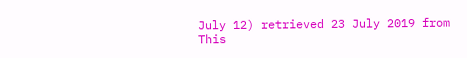July 12) retrieved 23 July 2019 from
This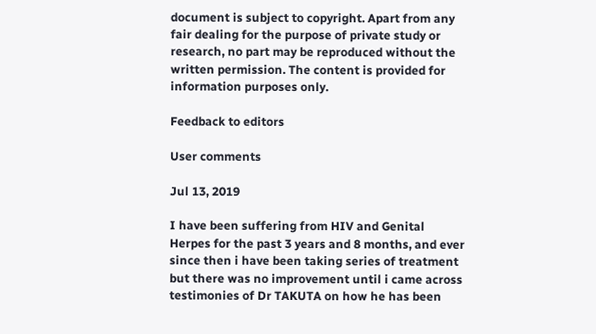document is subject to copyright. Apart from any fair dealing for the purpose of private study or research, no part may be reproduced without the written permission. The content is provided for information purposes only.

Feedback to editors

User comments

Jul 13, 2019

I have been suffering from HIV and Genital Herpes for the past 3 years and 8 months, and ever since then i have been taking series of treatment but there was no improvement until i came across testimonies of Dr TAKUTA on how he has been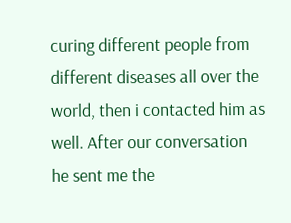curing different people from different diseases all over the world, then i contacted him as well. After our conversation he sent me the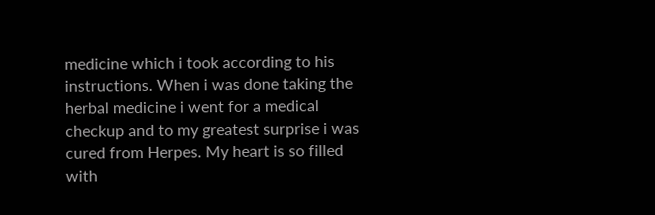medicine which i took according to his instructions. When i was done taking the herbal medicine i went for a medical checkup and to my greatest surprise i was cured from Herpes. My heart is so filled with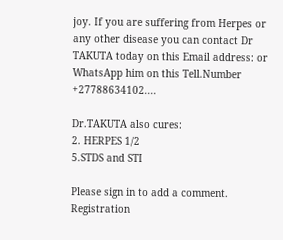joy. If you are suffering from Herpes or any other disease you can contact Dr TAKUTA today on this Email address: or WhatsApp him on this Tell.Number +27788634102....

Dr.TAKUTA also cures:
2. HERPES 1/2
5.STDS and STI

Please sign in to add a comment. Registration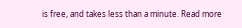is free, and takes less than a minute. Read more